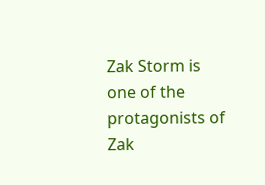Zak Storm is one of the protagonists of Zak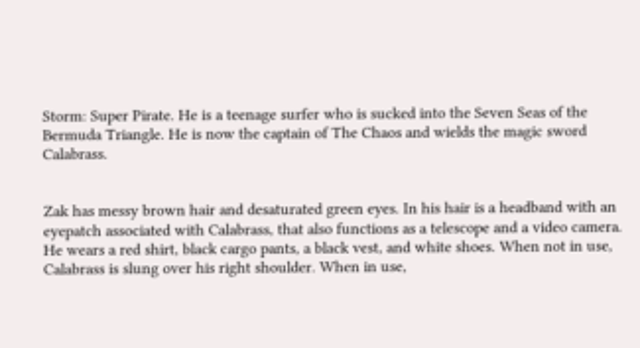Storm: Super Pirate. He is a teenage surfer who is sucked into the Seven Seas of the Bermuda Triangle. He is now the captain of The Chaos and wields the magic sword Calabrass.


Zak has messy brown hair and desaturated green eyes. In his hair is a headband with an eyepatch associated with Calabrass, that also functions as a telescope and a video camera. He wears a red shirt, black cargo pants, a black vest, and white shoes. When not in use, Calabrass is slung over his right shoulder. When in use,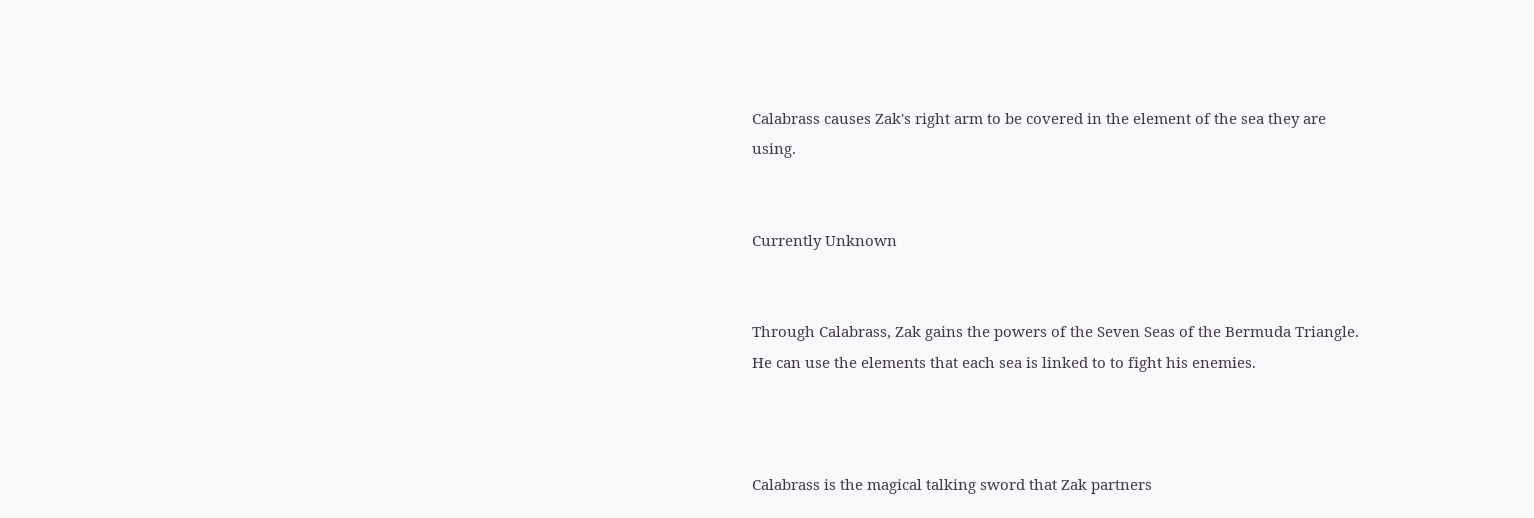Calabrass causes Zak's right arm to be covered in the element of the sea they are using.


Currently Unknown


Through Calabrass, Zak gains the powers of the Seven Seas of the Bermuda Triangle. He can use the elements that each sea is linked to to fight his enemies.



Calabrass is the magical talking sword that Zak partners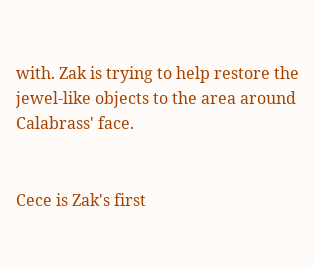with. Zak is trying to help restore the jewel-like objects to the area around Calabrass' face.


Cece is Zak's first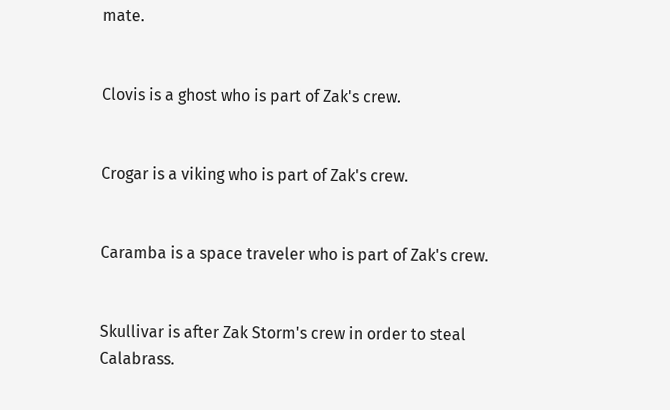mate.


Clovis is a ghost who is part of Zak's crew.


Crogar is a viking who is part of Zak's crew.


Caramba is a space traveler who is part of Zak's crew.


Skullivar is after Zak Storm's crew in order to steal Calabrass.